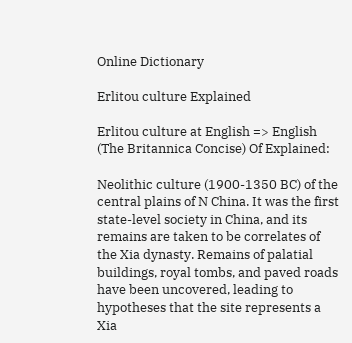Online Dictionary

Erlitou culture Explained

Erlitou culture at English => English (The Britannica Concise) Of Explained:

Neolithic culture (1900-1350 BC) of the central plains of N China. It was the first state-level society in China, and its remains are taken to be correlates of the Xia dynasty. Remains of palatial buildings, royal tombs, and paved roads have been uncovered, leading to hypotheses that the site represents a Xia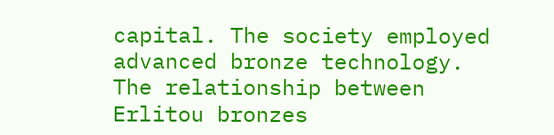capital. The society employed advanced bronze technology. The relationship between Erlitou bronzes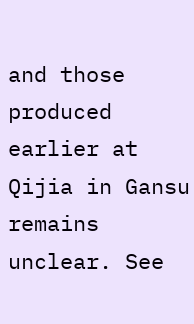and those produced earlier at Qijia in Gansu remains unclear. See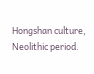Hongshan culture, Neolithic period.